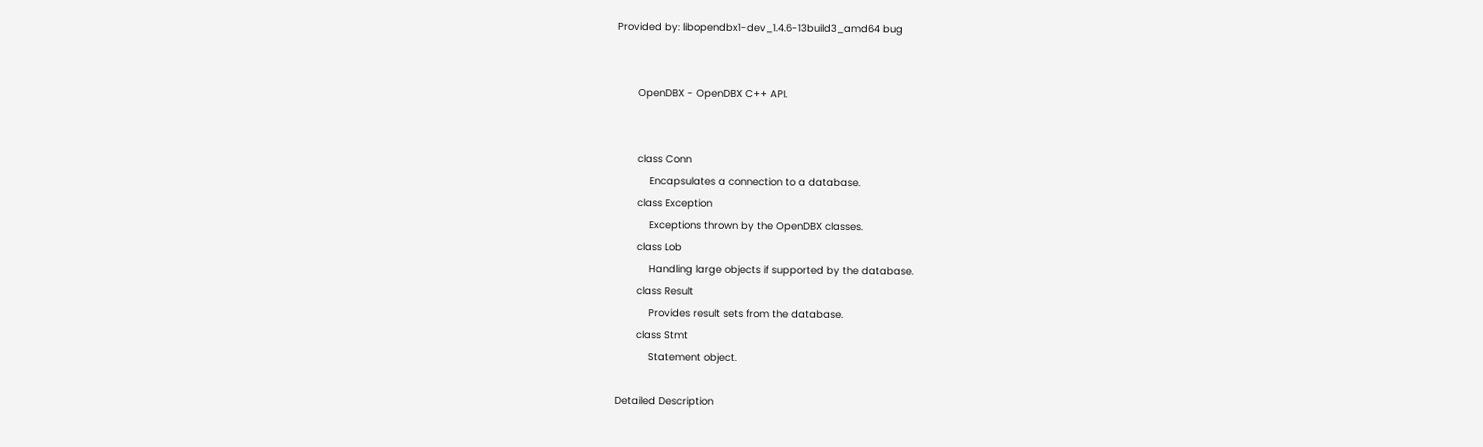Provided by: libopendbx1-dev_1.4.6-13build3_amd64 bug


       OpenDBX - OpenDBX C++ API.


       class Conn
           Encapsulates a connection to a database.
       class Exception
           Exceptions thrown by the OpenDBX classes.
       class Lob
           Handling large objects if supported by the database.
       class Result
           Provides result sets from the database.
       class Stmt
           Statement object.

Detailed Description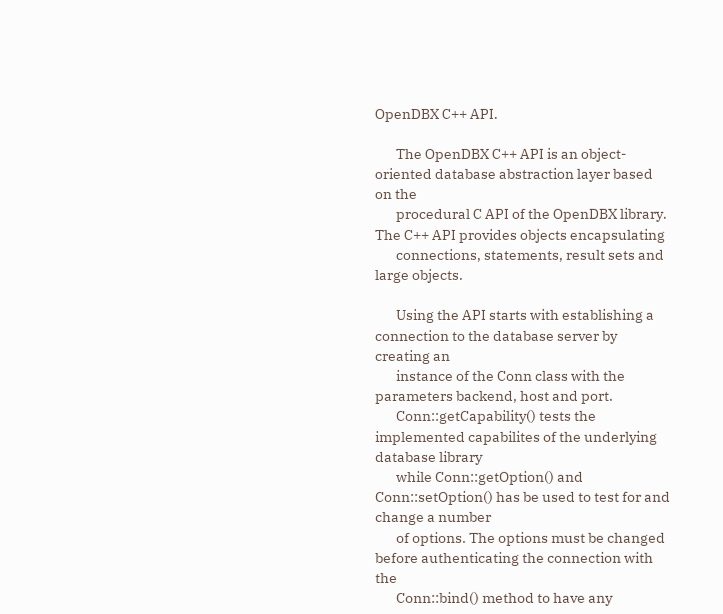OpenDBX C++ API.

       The OpenDBX C++ API is an object-oriented database abstraction layer based on the
       procedural C API of the OpenDBX library. The C++ API provides objects encapsulating
       connections, statements, result sets and large objects.

       Using the API starts with establishing a connection to the database server by creating an
       instance of the Conn class with the parameters backend, host and port.
       Conn::getCapability() tests the implemented capabilites of the underlying database library
       while Conn::getOption() and Conn::setOption() has be used to test for and change a number
       of options. The options must be changed before authenticating the connection with the
       Conn::bind() method to have any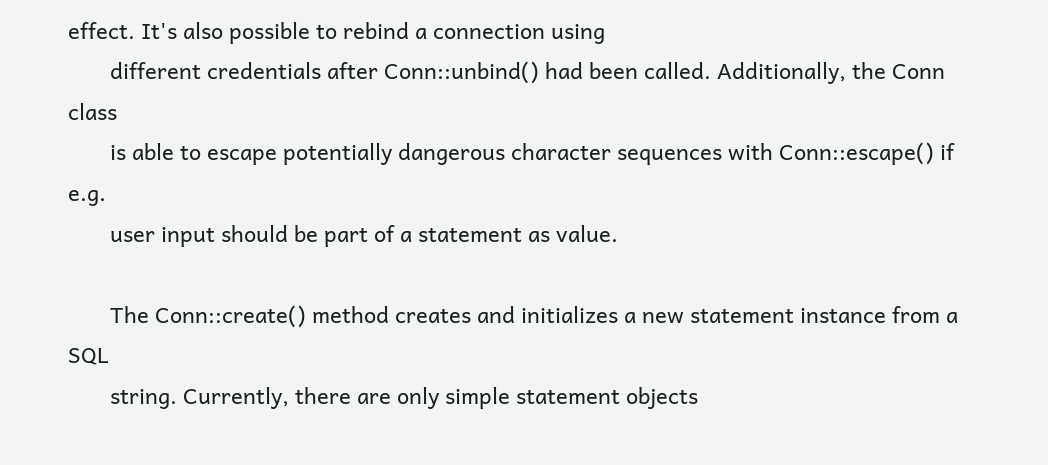effect. It's also possible to rebind a connection using
       different credentials after Conn::unbind() had been called. Additionally, the Conn class
       is able to escape potentially dangerous character sequences with Conn::escape() if e.g.
       user input should be part of a statement as value.

       The Conn::create() method creates and initializes a new statement instance from a SQL
       string. Currently, there are only simple statement objects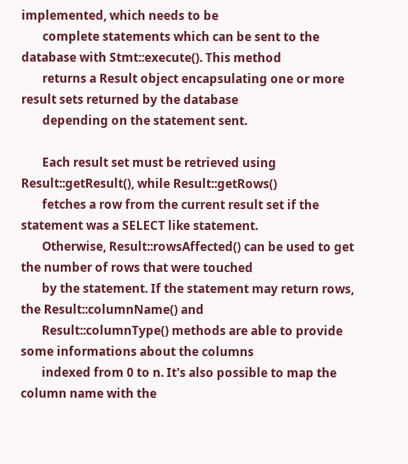implemented, which needs to be
       complete statements which can be sent to the database with Stmt::execute(). This method
       returns a Result object encapsulating one or more result sets returned by the database
       depending on the statement sent.

       Each result set must be retrieved using Result::getResult(), while Result::getRows()
       fetches a row from the current result set if the statement was a SELECT like statement.
       Otherwise, Result::rowsAffected() can be used to get the number of rows that were touched
       by the statement. If the statement may return rows, the Result::columnName() and
       Result::columnType() methods are able to provide some informations about the columns
       indexed from 0 to n. It's also possible to map the column name with the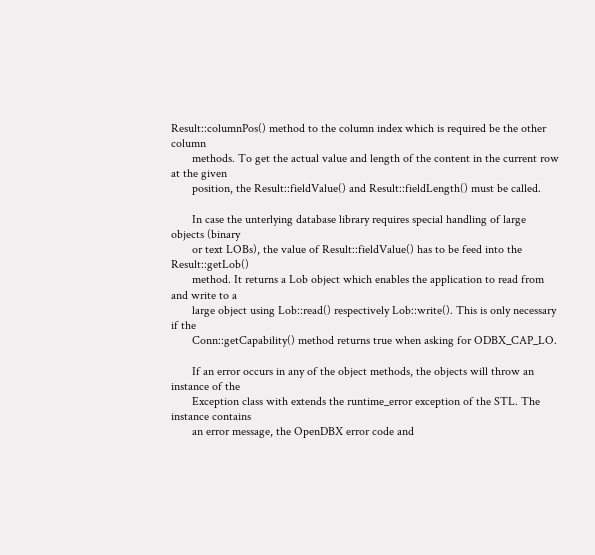Result::columnPos() method to the column index which is required be the other column
       methods. To get the actual value and length of the content in the current row at the given
       position, the Result::fieldValue() and Result::fieldLength() must be called.

       In case the unterlying database library requires special handling of large objects (binary
       or text LOBs), the value of Result::fieldValue() has to be feed into the Result::getLob()
       method. It returns a Lob object which enables the application to read from and write to a
       large object using Lob::read() respectively Lob::write(). This is only necessary if the
       Conn::getCapability() method returns true when asking for ODBX_CAP_LO.

       If an error occurs in any of the object methods, the objects will throw an instance of the
       Exception class with extends the runtime_error exception of the STL. The instance contains
       an error message, the OpenDBX error code and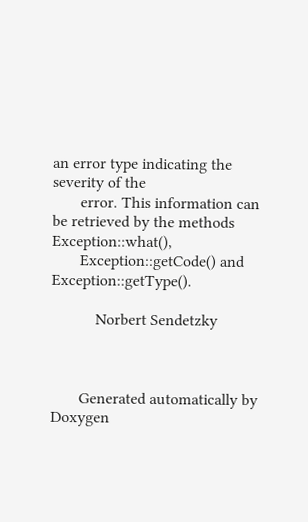an error type indicating the severity of the
       error. This information can be retrieved by the methods Exception::what(),
       Exception::getCode() and Exception::getType().

           Norbert Sendetzky



       Generated automatically by Doxygen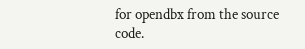for opendbx from the source code.